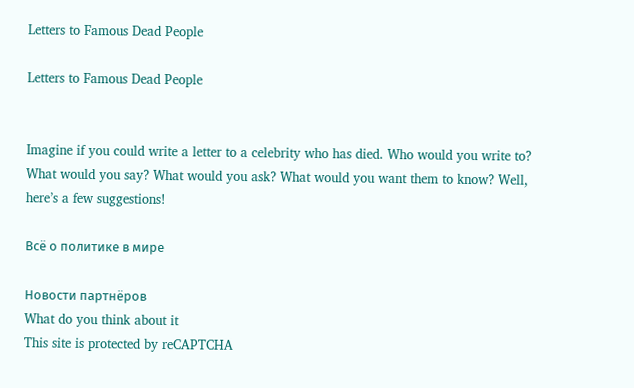Letters to Famous Dead People

Letters to Famous Dead People


Imagine if you could write a letter to a celebrity who has died. Who would you write to? What would you say? What would you ask? What would you want them to know? Well, here’s a few suggestions!

Всё о политике в мире

Новости партнёров
What do you think about it
This site is protected by reCAPTCHA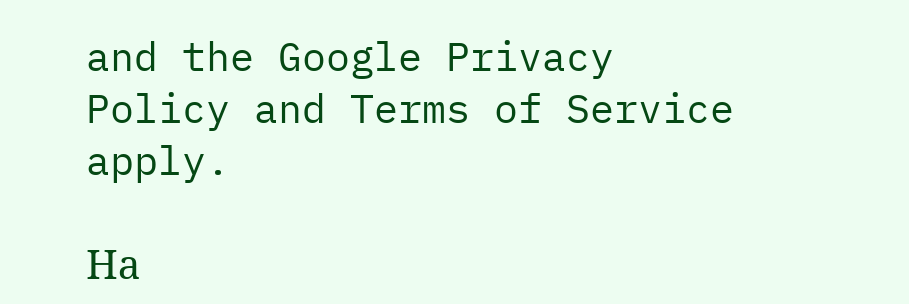and the Google Privacy Policy and Terms of Service apply.

На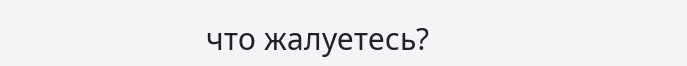что жалуетесь?